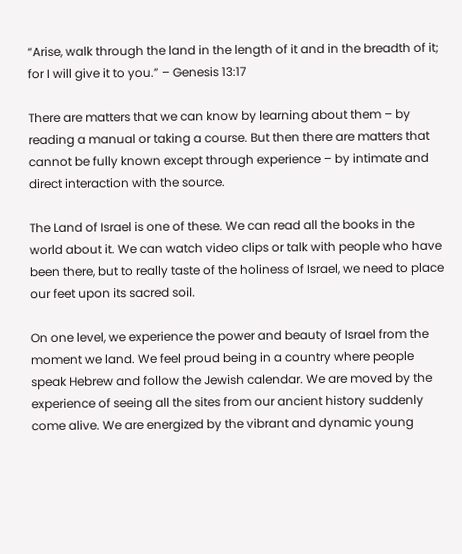“Arise, walk through the land in the length of it and in the breadth of it; for I will give it to you.” – Genesis 13:17

There are matters that we can know by learning about them – by reading a manual or taking a course. But then there are matters that cannot be fully known except through experience – by intimate and direct interaction with the source.

The Land of Israel is one of these. We can read all the books in the world about it. We can watch video clips or talk with people who have been there, but to really taste of the holiness of Israel, we need to place our feet upon its sacred soil.

On one level, we experience the power and beauty of Israel from the moment we land. We feel proud being in a country where people speak Hebrew and follow the Jewish calendar. We are moved by the experience of seeing all the sites from our ancient history suddenly come alive. We are energized by the vibrant and dynamic young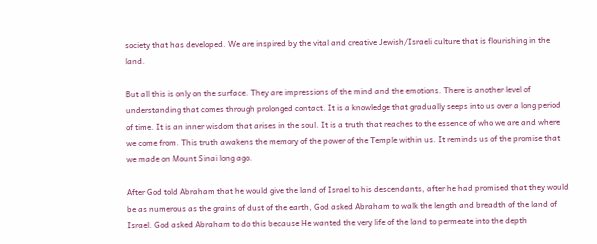society that has developed. We are inspired by the vital and creative Jewish/Israeli culture that is flourishing in the land.

But all this is only on the surface. They are impressions of the mind and the emotions. There is another level of understanding that comes through prolonged contact. It is a knowledge that gradually seeps into us over a long period of time. It is an inner wisdom that arises in the soul. It is a truth that reaches to the essence of who we are and where we come from. This truth awakens the memory of the power of the Temple within us. It reminds us of the promise that we made on Mount Sinai long ago.

After God told Abraham that he would give the land of Israel to his descendants, after he had promised that they would be as numerous as the grains of dust of the earth, God asked Abraham to walk the length and breadth of the land of Israel. God asked Abraham to do this because He wanted the very life of the land to permeate into the depth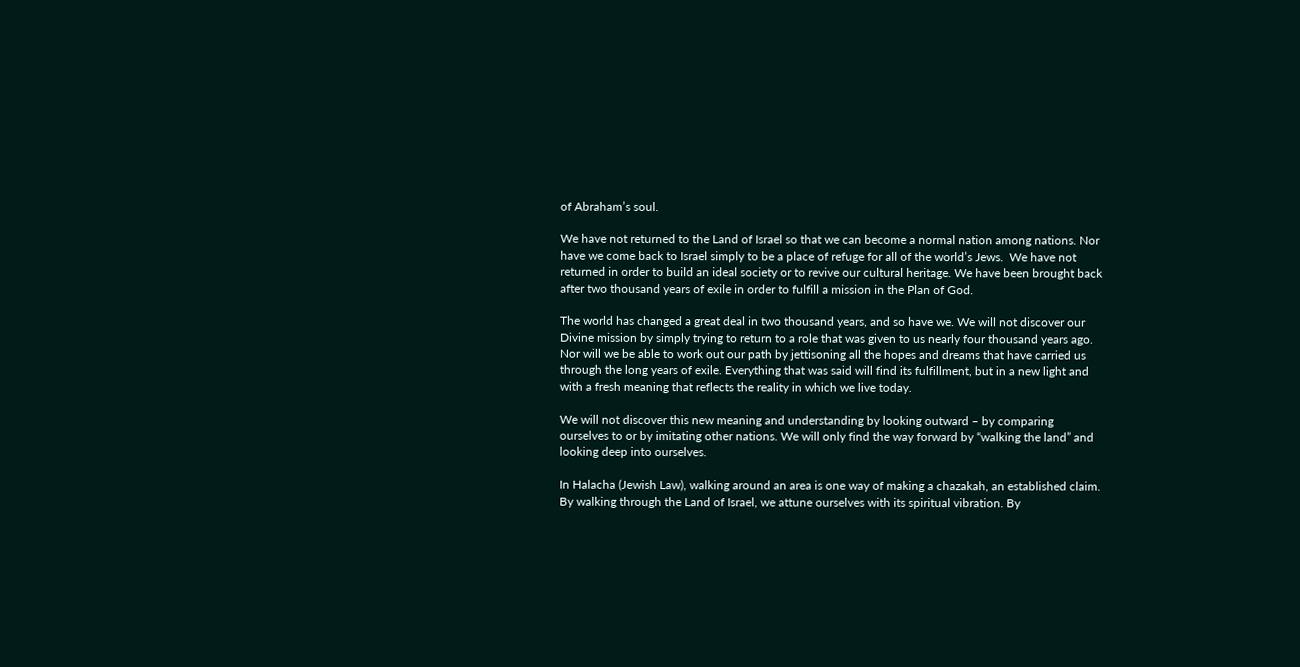of Abraham’s soul.

We have not returned to the Land of Israel so that we can become a normal nation among nations. Nor have we come back to Israel simply to be a place of refuge for all of the world’s Jews.  We have not returned in order to build an ideal society or to revive our cultural heritage. We have been brought back after two thousand years of exile in order to fulfill a mission in the Plan of God.

The world has changed a great deal in two thousand years, and so have we. We will not discover our Divine mission by simply trying to return to a role that was given to us nearly four thousand years ago. Nor will we be able to work out our path by jettisoning all the hopes and dreams that have carried us through the long years of exile. Everything that was said will find its fulfillment, but in a new light and with a fresh meaning that reflects the reality in which we live today.

We will not discover this new meaning and understanding by looking outward – by comparing ourselves to or by imitating other nations. We will only find the way forward by “walking the land” and looking deep into ourselves.

In Halacha (Jewish Law), walking around an area is one way of making a chazakah, an established claim. By walking through the Land of Israel, we attune ourselves with its spiritual vibration. By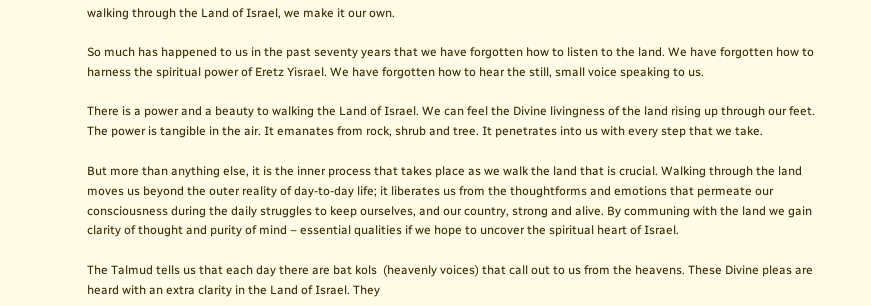walking through the Land of Israel, we make it our own.

So much has happened to us in the past seventy years that we have forgotten how to listen to the land. We have forgotten how to harness the spiritual power of Eretz Yisrael. We have forgotten how to hear the still, small voice speaking to us.

There is a power and a beauty to walking the Land of Israel. We can feel the Divine livingness of the land rising up through our feet. The power is tangible in the air. It emanates from rock, shrub and tree. It penetrates into us with every step that we take.

But more than anything else, it is the inner process that takes place as we walk the land that is crucial. Walking through the land moves us beyond the outer reality of day-to-day life; it liberates us from the thoughtforms and emotions that permeate our consciousness during the daily struggles to keep ourselves, and our country, strong and alive. By communing with the land we gain clarity of thought and purity of mind – essential qualities if we hope to uncover the spiritual heart of Israel.

The Talmud tells us that each day there are bat kols  (heavenly voices) that call out to us from the heavens. These Divine pleas are heard with an extra clarity in the Land of Israel. They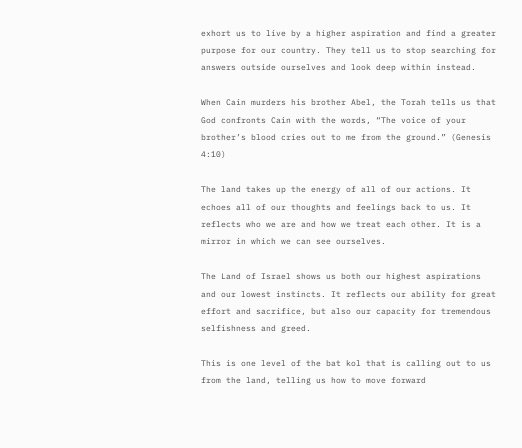exhort us to live by a higher aspiration and find a greater purpose for our country. They tell us to stop searching for answers outside ourselves and look deep within instead.

When Cain murders his brother Abel, the Torah tells us that God confronts Cain with the words, “The voice of your brother’s blood cries out to me from the ground.” (Genesis 4:10)

The land takes up the energy of all of our actions. It echoes all of our thoughts and feelings back to us. It reflects who we are and how we treat each other. It is a mirror in which we can see ourselves.

The Land of Israel shows us both our highest aspirations and our lowest instincts. It reflects our ability for great effort and sacrifice, but also our capacity for tremendous selfishness and greed.

This is one level of the bat kol that is calling out to us from the land, telling us how to move forward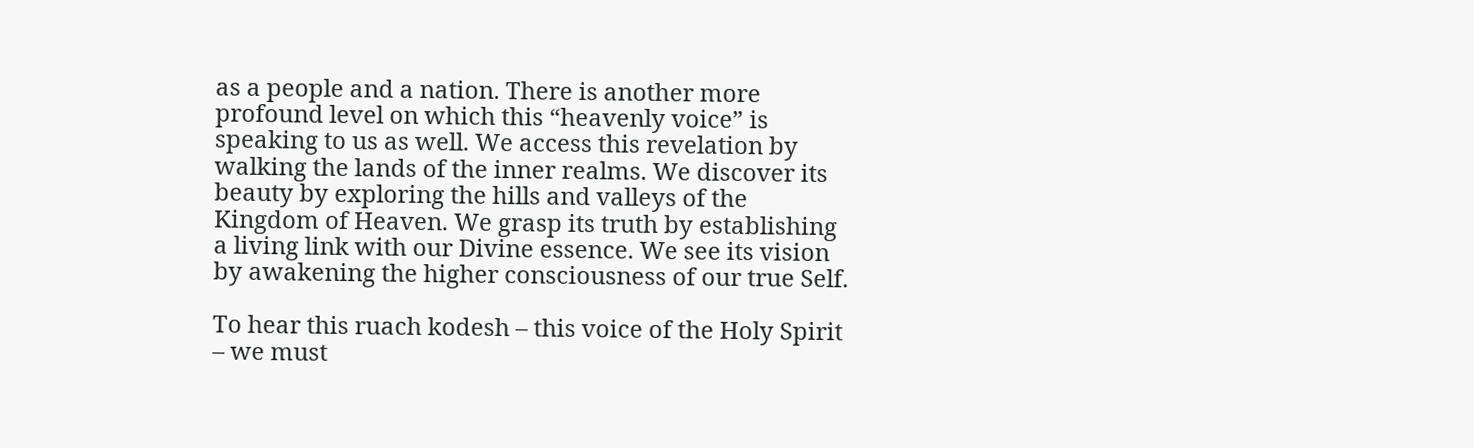as a people and a nation. There is another more profound level on which this “heavenly voice” is speaking to us as well. We access this revelation by walking the lands of the inner realms. We discover its beauty by exploring the hills and valleys of the Kingdom of Heaven. We grasp its truth by establishing a living link with our Divine essence. We see its vision by awakening the higher consciousness of our true Self.

To hear this ruach kodesh – this voice of the Holy Spirit – we must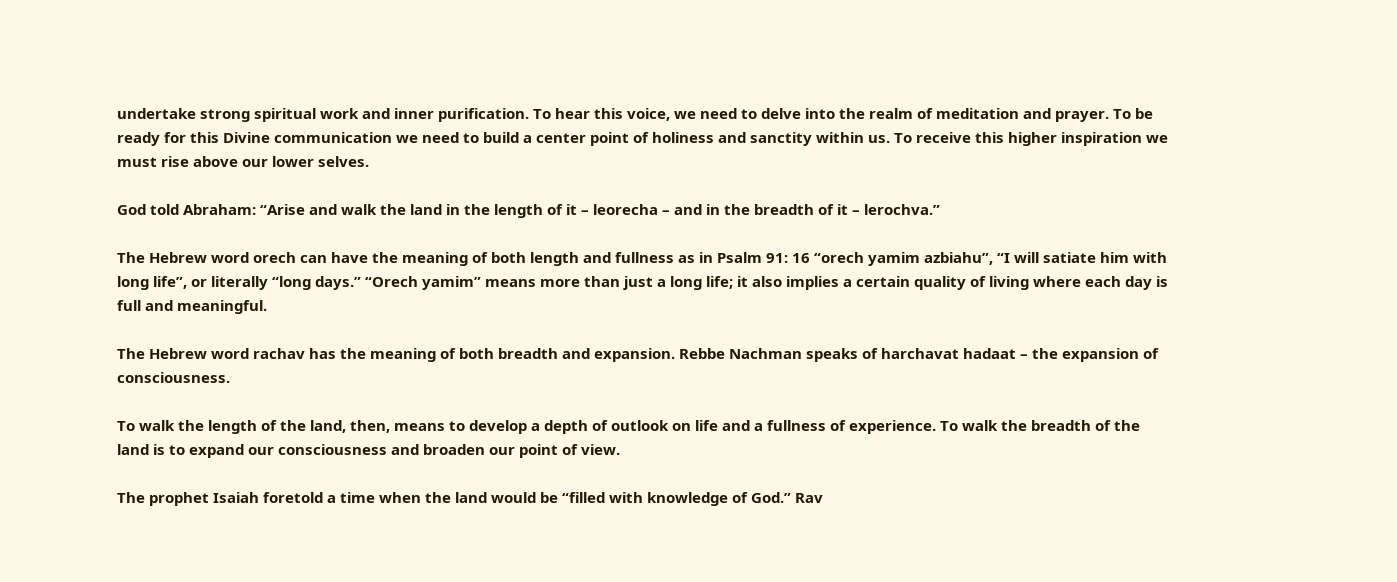undertake strong spiritual work and inner purification. To hear this voice, we need to delve into the realm of meditation and prayer. To be ready for this Divine communication we need to build a center point of holiness and sanctity within us. To receive this higher inspiration we must rise above our lower selves.

God told Abraham: “Arise and walk the land in the length of it – leorecha – and in the breadth of it – lerochva.”

The Hebrew word orech can have the meaning of both length and fullness as in Psalm 91: 16 “orech yamim azbiahu”, “I will satiate him with long life”, or literally “long days.” “Orech yamim” means more than just a long life; it also implies a certain quality of living where each day is full and meaningful.

The Hebrew word rachav has the meaning of both breadth and expansion. Rebbe Nachman speaks of harchavat hadaat – the expansion of consciousness.

To walk the length of the land, then, means to develop a depth of outlook on life and a fullness of experience. To walk the breadth of the land is to expand our consciousness and broaden our point of view.

The prophet Isaiah foretold a time when the land would be “filled with knowledge of God.” Rav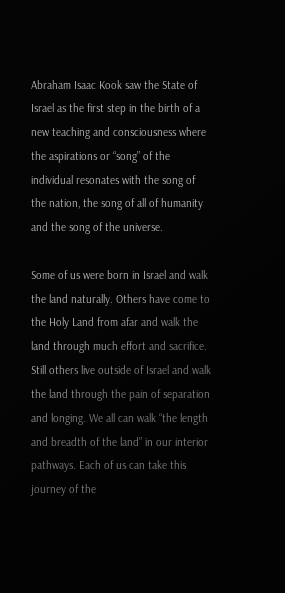Abraham Isaac Kook saw the State of Israel as the first step in the birth of a new teaching and consciousness where the aspirations or “song” of the individual resonates with the song of the nation, the song of all of humanity and the song of the universe.

Some of us were born in Israel and walk the land naturally. Others have come to the Holy Land from afar and walk the land through much effort and sacrifice. Still others live outside of Israel and walk the land through the pain of separation and longing. We all can walk “the length and breadth of the land” in our interior pathways. Each of us can take this journey of the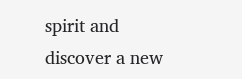spirit and discover a new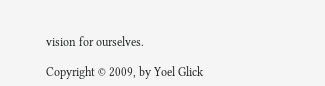vision for ourselves.

Copyright © 2009, by Yoel Glick